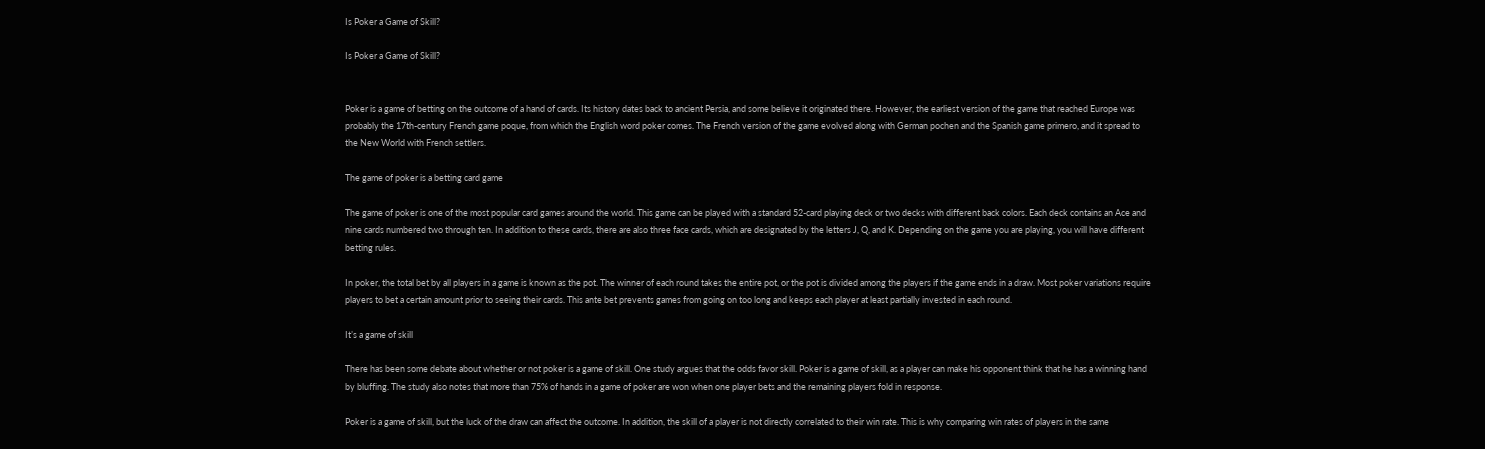Is Poker a Game of Skill?

Is Poker a Game of Skill?


Poker is a game of betting on the outcome of a hand of cards. Its history dates back to ancient Persia, and some believe it originated there. However, the earliest version of the game that reached Europe was probably the 17th-century French game poque, from which the English word poker comes. The French version of the game evolved along with German pochen and the Spanish game primero, and it spread to the New World with French settlers.

The game of poker is a betting card game

The game of poker is one of the most popular card games around the world. This game can be played with a standard 52-card playing deck or two decks with different back colors. Each deck contains an Ace and nine cards numbered two through ten. In addition to these cards, there are also three face cards, which are designated by the letters J, Q, and K. Depending on the game you are playing, you will have different betting rules.

In poker, the total bet by all players in a game is known as the pot. The winner of each round takes the entire pot, or the pot is divided among the players if the game ends in a draw. Most poker variations require players to bet a certain amount prior to seeing their cards. This ante bet prevents games from going on too long and keeps each player at least partially invested in each round.

It’s a game of skill

There has been some debate about whether or not poker is a game of skill. One study argues that the odds favor skill. Poker is a game of skill, as a player can make his opponent think that he has a winning hand by bluffing. The study also notes that more than 75% of hands in a game of poker are won when one player bets and the remaining players fold in response.

Poker is a game of skill, but the luck of the draw can affect the outcome. In addition, the skill of a player is not directly correlated to their win rate. This is why comparing win rates of players in the same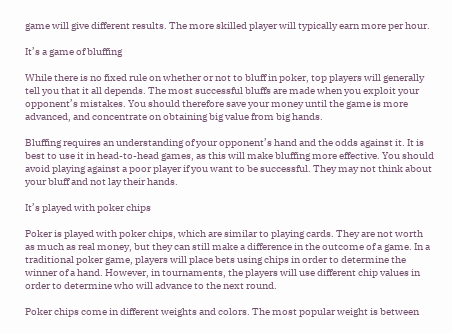game will give different results. The more skilled player will typically earn more per hour.

It’s a game of bluffing

While there is no fixed rule on whether or not to bluff in poker, top players will generally tell you that it all depends. The most successful bluffs are made when you exploit your opponent’s mistakes. You should therefore save your money until the game is more advanced, and concentrate on obtaining big value from big hands.

Bluffing requires an understanding of your opponent’s hand and the odds against it. It is best to use it in head-to-head games, as this will make bluffing more effective. You should avoid playing against a poor player if you want to be successful. They may not think about your bluff and not lay their hands.

It’s played with poker chips

Poker is played with poker chips, which are similar to playing cards. They are not worth as much as real money, but they can still make a difference in the outcome of a game. In a traditional poker game, players will place bets using chips in order to determine the winner of a hand. However, in tournaments, the players will use different chip values in order to determine who will advance to the next round.

Poker chips come in different weights and colors. The most popular weight is between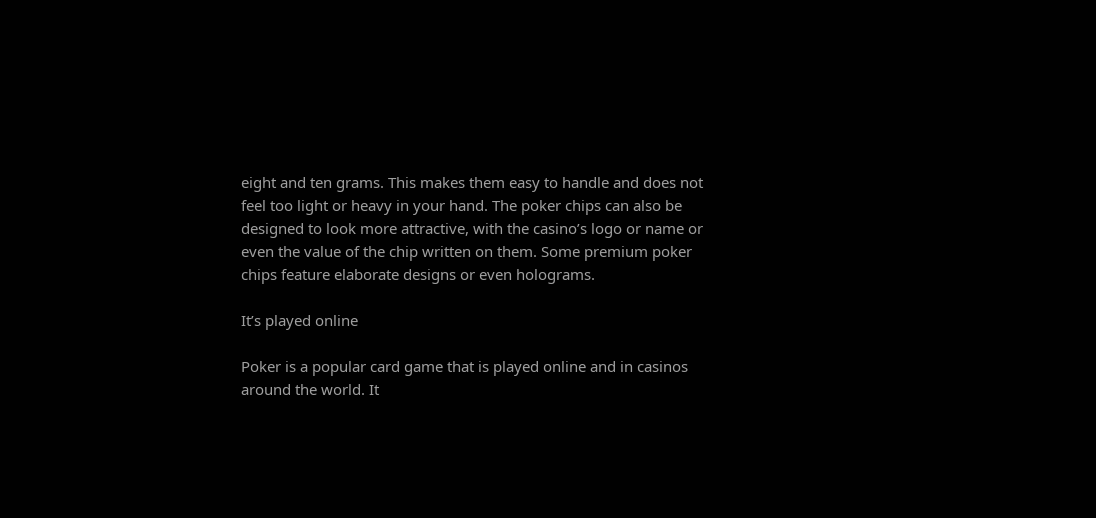eight and ten grams. This makes them easy to handle and does not feel too light or heavy in your hand. The poker chips can also be designed to look more attractive, with the casino’s logo or name or even the value of the chip written on them. Some premium poker chips feature elaborate designs or even holograms.

It’s played online

Poker is a popular card game that is played online and in casinos around the world. It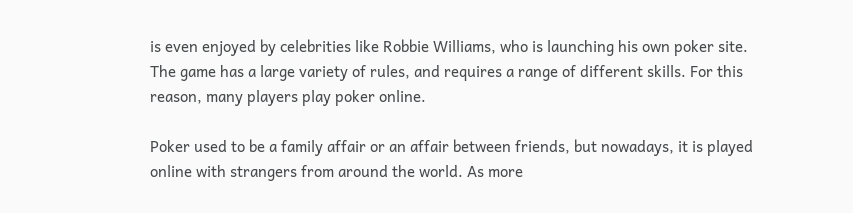is even enjoyed by celebrities like Robbie Williams, who is launching his own poker site. The game has a large variety of rules, and requires a range of different skills. For this reason, many players play poker online.

Poker used to be a family affair or an affair between friends, but nowadays, it is played online with strangers from around the world. As more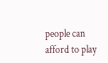people can afford to play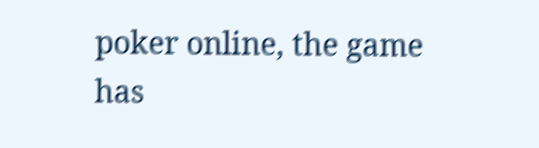poker online, the game has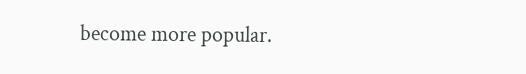become more popular.